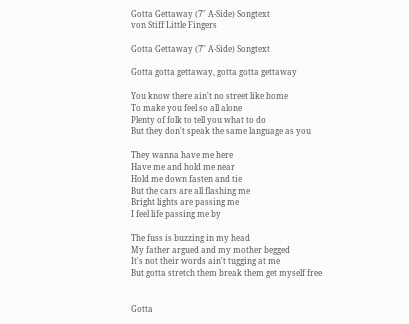Gotta Gettaway (7'' A-Side) Songtext
von Stiff Little Fingers

Gotta Gettaway (7'' A-Side) Songtext

Gotta gotta gettaway, gotta gotta gettaway

You know there ain't no street like home
To make you feel so all alone
Plenty of folk to tell you what to do
But they don't speak the same language as you

They wanna have me here
Have me and hold me near
Hold me down fasten and tie
But the cars are all flashing me
Bright lights are passing me
I feel life passing me by

The fuss is buzzing in my head
My father argued and my mother begged
It's not their words ain't tugging at me
But gotta stretch them break them get myself free


Gotta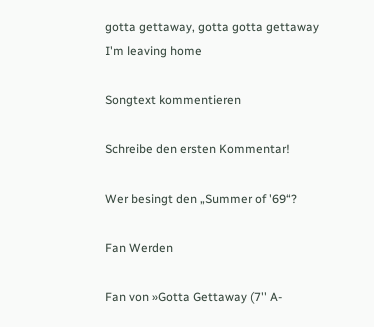gotta gettaway, gotta gotta gettaway
I'm leaving home

Songtext kommentieren

Schreibe den ersten Kommentar!

Wer besingt den „Summer of '69“?

Fan Werden

Fan von »Gotta Gettaway (7'' A-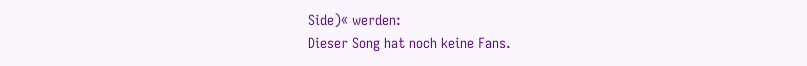Side)« werden:
Dieser Song hat noch keine Fans.